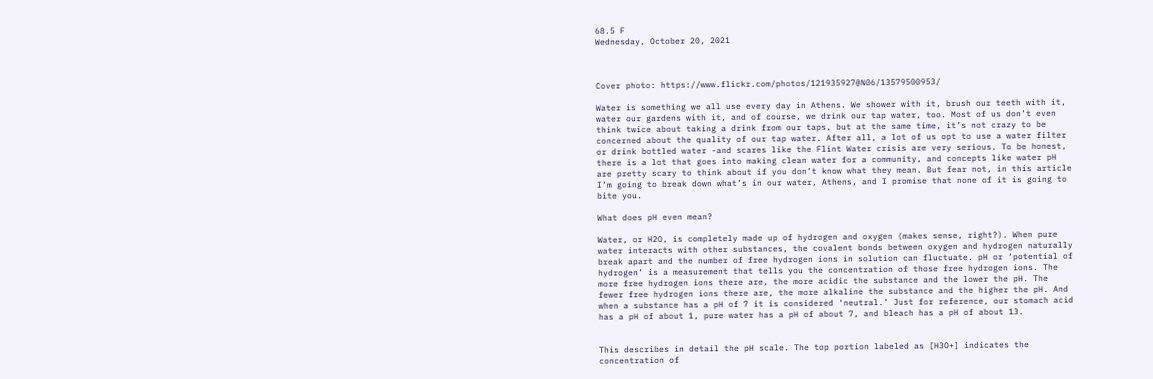68.5 F
Wednesday, October 20, 2021



Cover photo: https://www.flickr.com/photos/121935927@N06/13579500953/

Water is something we all use every day in Athens. We shower with it, brush our teeth with it, water our gardens with it, and of course, we drink our tap water, too. Most of us don’t even think twice about taking a drink from our taps, but at the same time, it’s not crazy to be concerned about the quality of our tap water. After all, a lot of us opt to use a water filter or drink bottled water -and scares like the Flint Water crisis are very serious. To be honest, there is a lot that goes into making clean water for a community, and concepts like water pH are pretty scary to think about if you don’t know what they mean. But fear not, in this article I’m going to break down what’s in our water, Athens, and I promise that none of it is going to bite you.

What does pH even mean?

Water, or H2O, is completely made up of hydrogen and oxygen (makes sense, right?). When pure water interacts with other substances, the covalent bonds between oxygen and hydrogen naturally break apart and the number of free hydrogen ions in solution can fluctuate. pH or ‘potential of hydrogen’ is a measurement that tells you the concentration of those free hydrogen ions. The more free hydrogen ions there are, the more acidic the substance and the lower the pH. The fewer free hydrogen ions there are, the more alkaline the substance and the higher the pH. And when a substance has a pH of 7 it is considered ‘neutral.’ Just for reference, our stomach acid has a pH of about 1, pure water has a pH of about 7, and bleach has a pH of about 13.


This describes in detail the pH scale. The top portion labeled as [H3O+] indicates the concentration of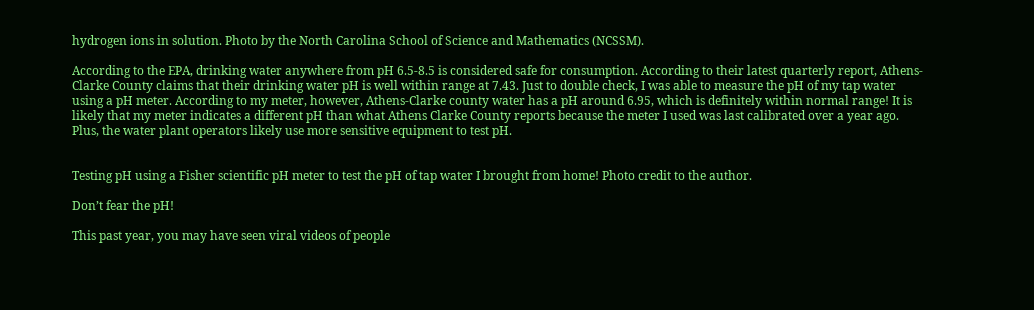hydrogen ions in solution. Photo by the North Carolina School of Science and Mathematics (NCSSM).

According to the EPA, drinking water anywhere from pH 6.5-8.5 is considered safe for consumption. According to their latest quarterly report, Athens-Clarke County claims that their drinking water pH is well within range at 7.43. Just to double check, I was able to measure the pH of my tap water using a pH meter. According to my meter, however, Athens-Clarke county water has a pH around 6.95, which is definitely within normal range! It is likely that my meter indicates a different pH than what Athens Clarke County reports because the meter I used was last calibrated over a year ago. Plus, the water plant operators likely use more sensitive equipment to test pH.


Testing pH using a Fisher scientific pH meter to test the pH of tap water I brought from home! Photo credit to the author.

Don’t fear the pH!

This past year, you may have seen viral videos of people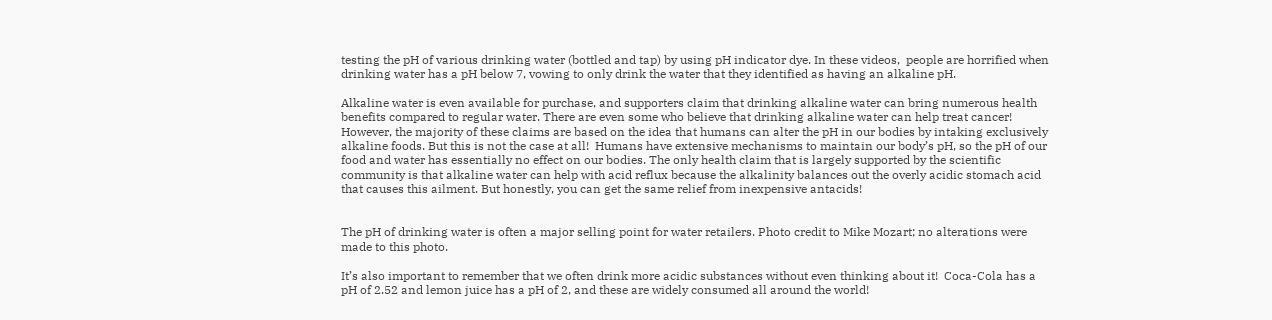testing the pH of various drinking water (bottled and tap) by using pH indicator dye. In these videos,  people are horrified when drinking water has a pH below 7, vowing to only drink the water that they identified as having an alkaline pH.

Alkaline water is even available for purchase, and supporters claim that drinking alkaline water can bring numerous health benefits compared to regular water. There are even some who believe that drinking alkaline water can help treat cancer! However, the majority of these claims are based on the idea that humans can alter the pH in our bodies by intaking exclusively alkaline foods. But this is not the case at all!  Humans have extensive mechanisms to maintain our body’s pH, so the pH of our food and water has essentially no effect on our bodies. The only health claim that is largely supported by the scientific community is that alkaline water can help with acid reflux because the alkalinity balances out the overly acidic stomach acid that causes this ailment. But honestly, you can get the same relief from inexpensive antacids!


The pH of drinking water is often a major selling point for water retailers. Photo credit to Mike Mozart; no alterations were made to this photo.

It’s also important to remember that we often drink more acidic substances without even thinking about it!  Coca-Cola has a pH of 2.52 and lemon juice has a pH of 2, and these are widely consumed all around the world!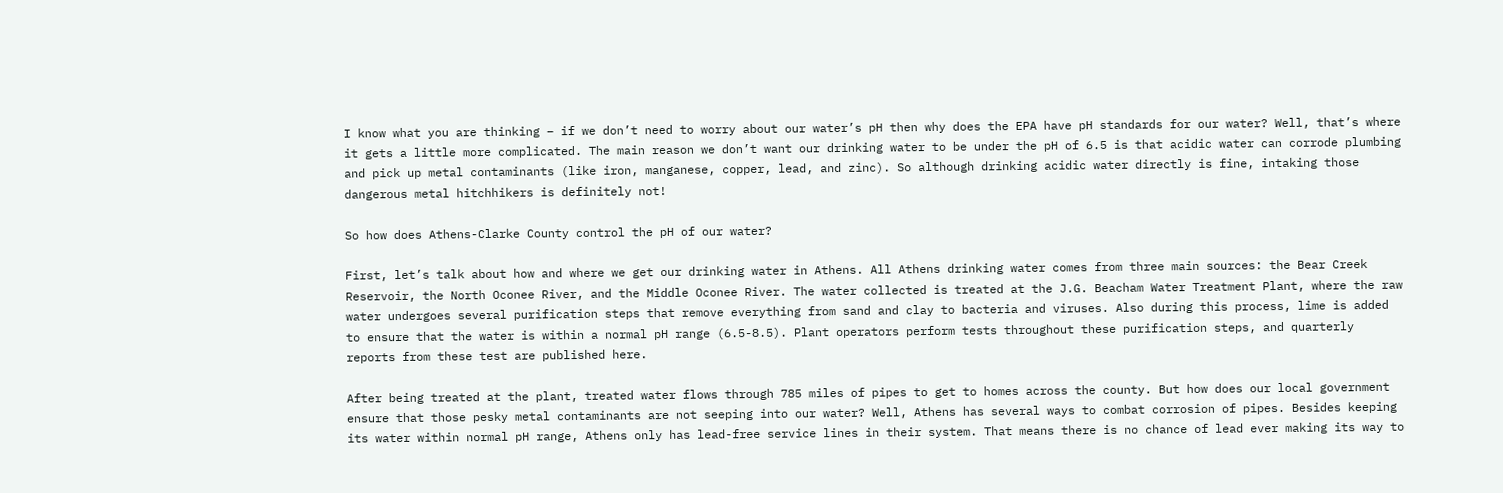I know what you are thinking – if we don’t need to worry about our water’s pH then why does the EPA have pH standards for our water? Well, that’s where it gets a little more complicated. The main reason we don’t want our drinking water to be under the pH of 6.5 is that acidic water can corrode plumbing and pick up metal contaminants (like iron, manganese, copper, lead, and zinc). So although drinking acidic water directly is fine, intaking those dangerous metal hitchhikers is definitely not!

So how does Athens-Clarke County control the pH of our water?

First, let’s talk about how and where we get our drinking water in Athens. All Athens drinking water comes from three main sources: the Bear Creek Reservoir, the North Oconee River, and the Middle Oconee River. The water collected is treated at the J.G. Beacham Water Treatment Plant, where the raw water undergoes several purification steps that remove everything from sand and clay to bacteria and viruses. Also during this process, lime is added to ensure that the water is within a normal pH range (6.5-8.5). Plant operators perform tests throughout these purification steps, and quarterly reports from these test are published here.

After being treated at the plant, treated water flows through 785 miles of pipes to get to homes across the county. But how does our local government ensure that those pesky metal contaminants are not seeping into our water? Well, Athens has several ways to combat corrosion of pipes. Besides keeping its water within normal pH range, Athens only has lead-free service lines in their system. That means there is no chance of lead ever making its way to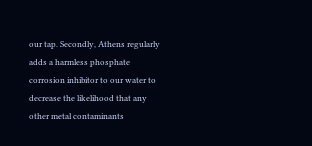our tap. Secondly, Athens regularly adds a harmless phosphate corrosion inhibitor to our water to decrease the likelihood that any other metal contaminants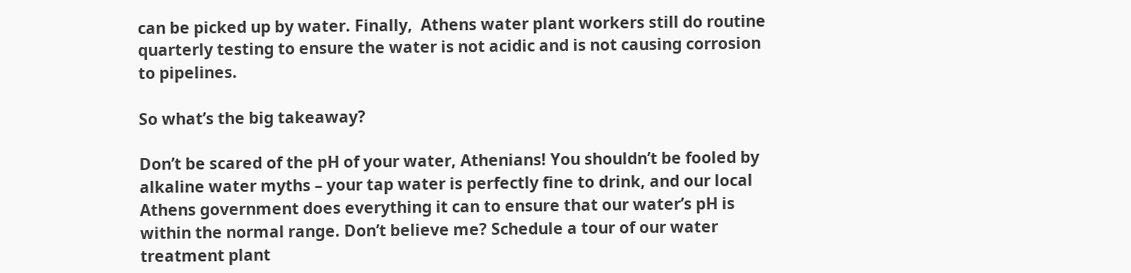can be picked up by water. Finally,  Athens water plant workers still do routine quarterly testing to ensure the water is not acidic and is not causing corrosion to pipelines.

So what’s the big takeaway?

Don’t be scared of the pH of your water, Athenians! You shouldn’t be fooled by alkaline water myths – your tap water is perfectly fine to drink, and our local Athens government does everything it can to ensure that our water’s pH is within the normal range. Don’t believe me? Schedule a tour of our water treatment plant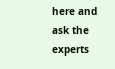here and ask the experts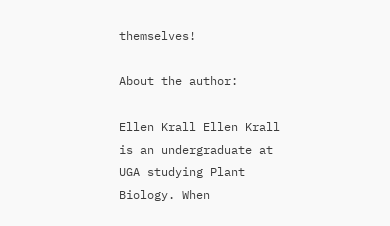themselves!

About the author:

Ellen Krall Ellen Krall is an undergraduate at UGA studying Plant Biology. When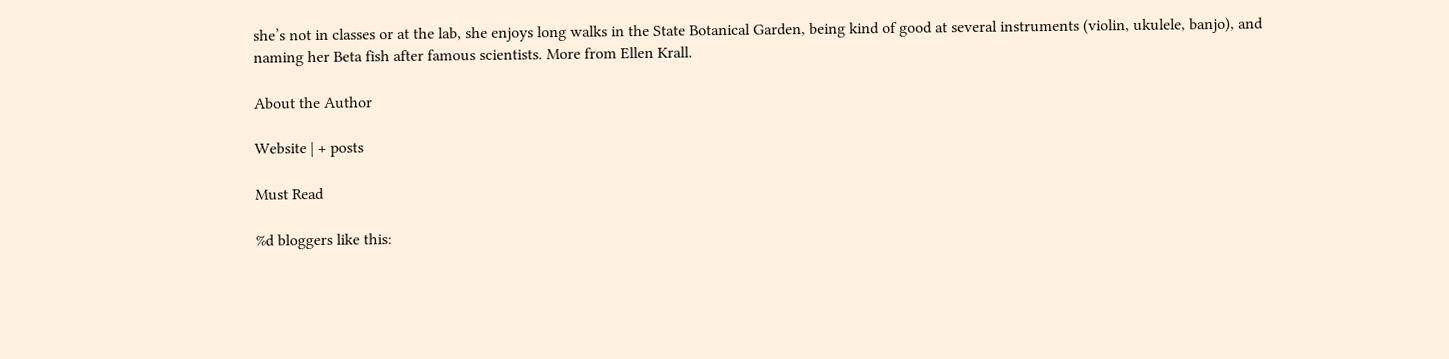she’s not in classes or at the lab, she enjoys long walks in the State Botanical Garden, being kind of good at several instruments (violin, ukulele, banjo), and naming her Beta fish after famous scientists. More from Ellen Krall.

About the Author

Website | + posts

Must Read

%d bloggers like this: